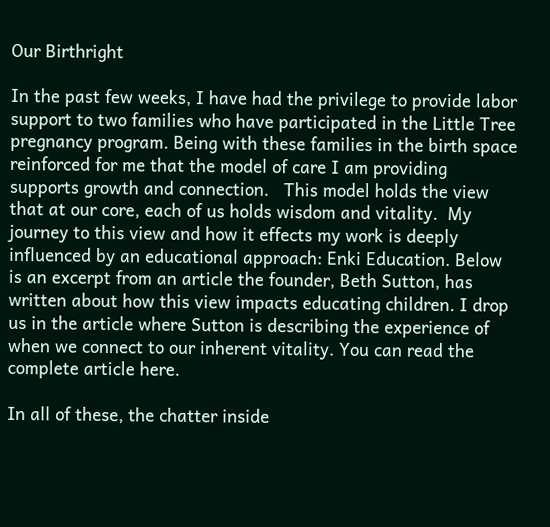Our Birthright

In the past few weeks, I have had the privilege to provide labor support to two families who have participated in the Little Tree pregnancy program. Being with these families in the birth space reinforced for me that the model of care I am providing supports growth and connection.   This model holds the view that at our core, each of us holds wisdom and vitality.  My journey to this view and how it effects my work is deeply influenced by an educational approach: Enki Education. Below is an excerpt from an article the founder, Beth Sutton, has written about how this view impacts educating children. I drop us in the article where Sutton is describing the experience of when we connect to our inherent vitality. You can read the complete article here.

In all of these, the chatter inside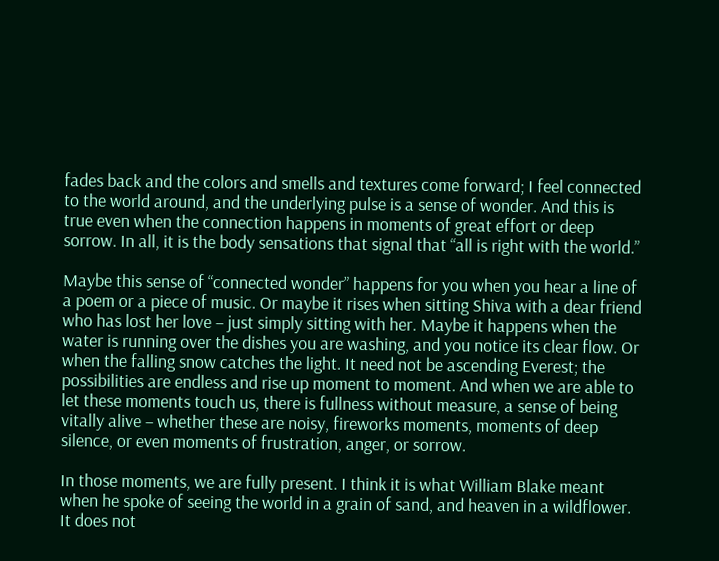fades back and the colors and smells and textures come forward; I feel connected to the world around, and the underlying pulse is a sense of wonder. And this is true even when the connection happens in moments of great effort or deep sorrow. In all, it is the body sensations that signal that “all is right with the world.”

Maybe this sense of “connected wonder” happens for you when you hear a line of a poem or a piece of music. Or maybe it rises when sitting Shiva with a dear friend who has lost her love – just simply sitting with her. Maybe it happens when the water is running over the dishes you are washing, and you notice its clear flow. Or when the falling snow catches the light. It need not be ascending Everest; the possibilities are endless and rise up moment to moment. And when we are able to let these moments touch us, there is fullness without measure, a sense of being vitally alive – whether these are noisy, fireworks moments, moments of deep silence, or even moments of frustration, anger, or sorrow.

In those moments, we are fully present. I think it is what William Blake meant when he spoke of seeing the world in a grain of sand, and heaven in a wildflower. It does not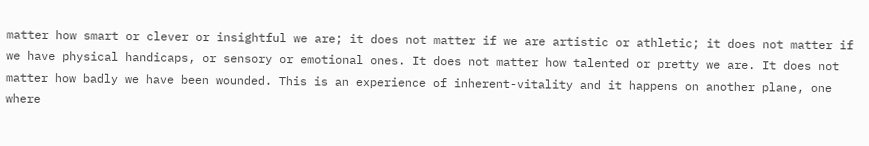matter how smart or clever or insightful we are; it does not matter if we are artistic or athletic; it does not matter if we have physical handicaps, or sensory or emotional ones. It does not matter how talented or pretty we are. It does not matter how badly we have been wounded. This is an experience of inherent-vitality and it happens on another plane, one where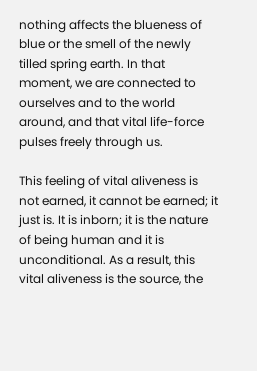nothing affects the blueness of blue or the smell of the newly tilled spring earth. In that moment, we are connected to ourselves and to the world around, and that vital life-force pulses freely through us.

This feeling of vital aliveness is not earned, it cannot be earned; it just is. It is inborn; it is the nature of being human and it is unconditional. As a result, this vital aliveness is the source, the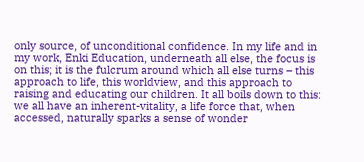only source, of unconditional confidence. In my life and in my work, Enki Education, underneath all else, the focus is on this; it is the fulcrum around which all else turns – this approach to life, this worldview, and this approach to raising and educating our children. It all boils down to this: we all have an inherent-vitality, a life force that, when accessed, naturally sparks a sense of wonder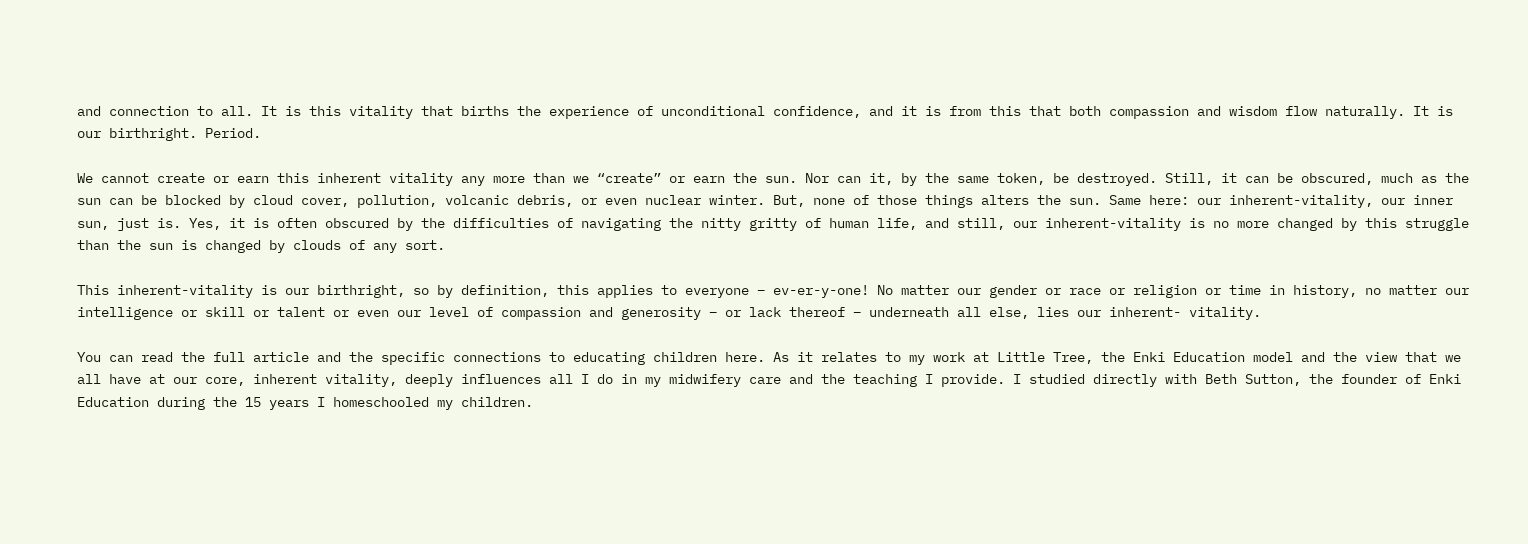and connection to all. It is this vitality that births the experience of unconditional confidence, and it is from this that both compassion and wisdom flow naturally. It is our birthright. Period.

We cannot create or earn this inherent vitality any more than we “create” or earn the sun. Nor can it, by the same token, be destroyed. Still, it can be obscured, much as the sun can be blocked by cloud cover, pollution, volcanic debris, or even nuclear winter. But, none of those things alters the sun. Same here: our inherent-vitality, our inner sun, just is. Yes, it is often obscured by the difficulties of navigating the nitty gritty of human life, and still, our inherent-vitality is no more changed by this struggle than the sun is changed by clouds of any sort.

This inherent-vitality is our birthright, so by definition, this applies to everyone – ev-er-y-one! No matter our gender or race or religion or time in history, no matter our intelligence or skill or talent or even our level of compassion and generosity – or lack thereof – underneath all else, lies our inherent- vitality.

You can read the full article and the specific connections to educating children here. As it relates to my work at Little Tree, the Enki Education model and the view that we all have at our core, inherent vitality, deeply influences all I do in my midwifery care and the teaching I provide. I studied directly with Beth Sutton, the founder of Enki Education during the 15 years I homeschooled my children.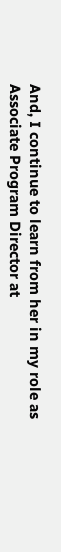And, I continue to learn from her in my role as Associate Program Director at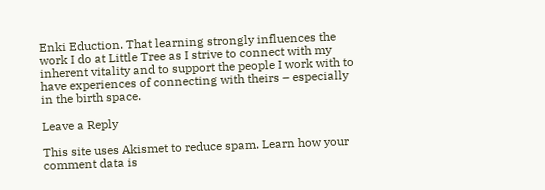Enki Eduction. That learning strongly influences the work I do at Little Tree as I strive to connect with my inherent vitality and to support the people I work with to have experiences of connecting with theirs – especially in the birth space.

Leave a Reply

This site uses Akismet to reduce spam. Learn how your comment data is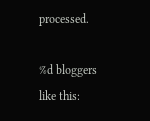processed.

%d bloggers like this: